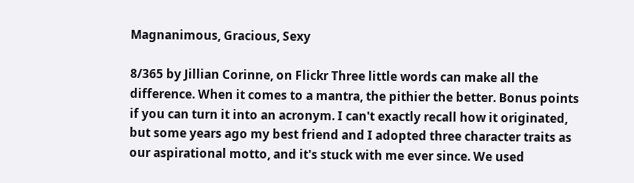Magnanimous, Gracious, Sexy

8/365 by Jillian Corinne, on Flickr Three little words can make all the difference. When it comes to a mantra, the pithier the better. Bonus points if you can turn it into an acronym. I can't exactly recall how it originated, but some years ago my best friend and I adopted three character traits as our aspirational motto, and it's stuck with me ever since. We used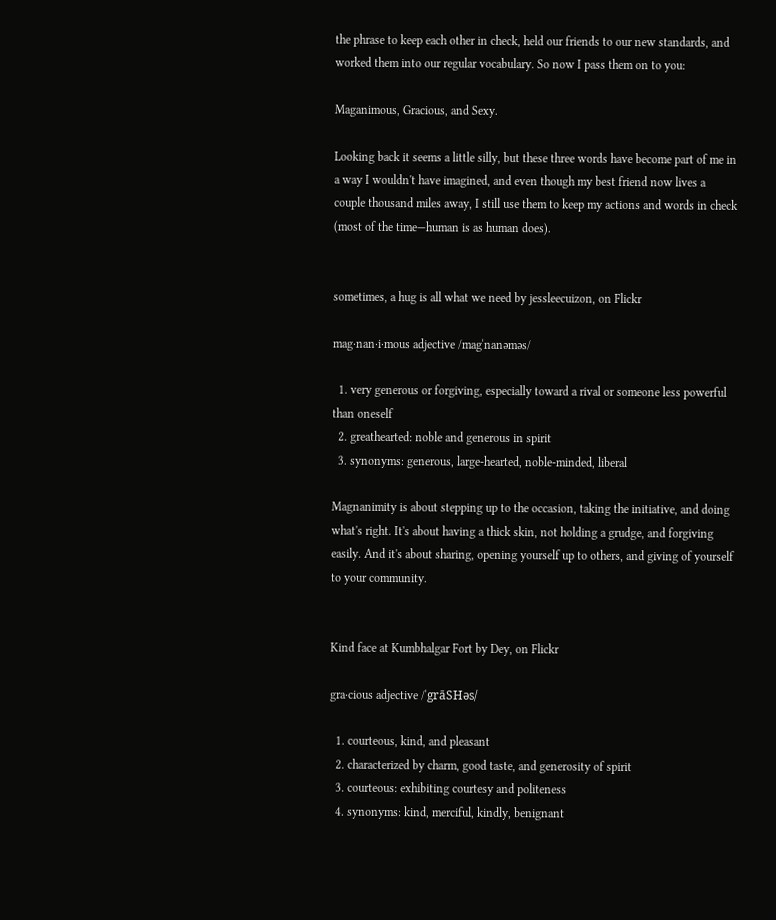the phrase to keep each other in check, held our friends to our new standards, and worked them into our regular vocabulary. So now I pass them on to you:

Maganimous, Gracious, and Sexy.

Looking back it seems a little silly, but these three words have become part of me in a way I wouldn't have imagined, and even though my best friend now lives a couple thousand miles away, I still use them to keep my actions and words in check (most of the time—human is as human does).


sometimes, a hug is all what we need by jessleecuizon, on Flickr

mag·nan·i·mous adjective /magˈnanəməs/

  1. very generous or forgiving, especially toward a rival or someone less powerful than oneself
  2. greathearted: noble and generous in spirit
  3. synonyms: generous, large-hearted, noble-minded, liberal

Magnanimity is about stepping up to the occasion, taking the initiative, and doing what's right. It's about having a thick skin, not holding a grudge, and forgiving easily. And it's about sharing, opening yourself up to others, and giving of yourself to your community.


Kind face at Kumbhalgar Fort by Dey, on Flickr

gra·cious adjective /ˈgrāSHəs/

  1. courteous, kind, and pleasant
  2. characterized by charm, good taste, and generosity of spirit
  3. courteous: exhibiting courtesy and politeness
  4. synonyms: kind, merciful, kindly, benignant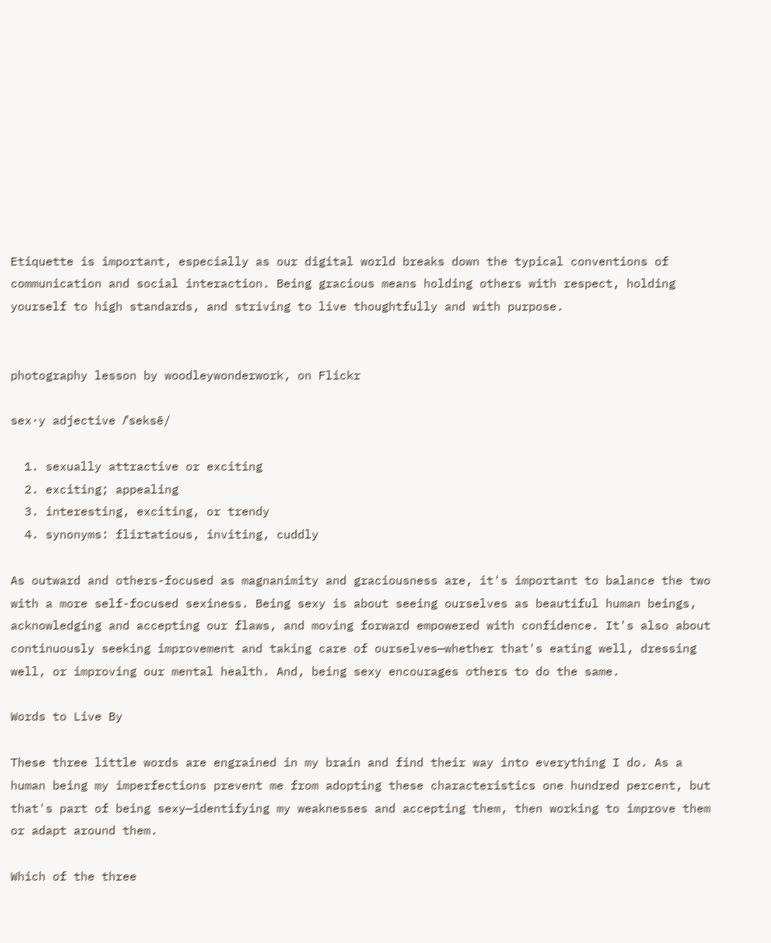Etiquette is important, especially as our digital world breaks down the typical conventions of communication and social interaction. Being gracious means holding others with respect, holding yourself to high standards, and striving to live thoughtfully and with purpose.


photography lesson by woodleywonderwork, on Flickr

sex·y adjective /ˈseksē/

  1. sexually attractive or exciting
  2. exciting; appealing
  3. interesting, exciting, or trendy
  4. synonyms: flirtatious, inviting, cuddly

As outward and others-focused as magnanimity and graciousness are, it's important to balance the two with a more self-focused sexiness. Being sexy is about seeing ourselves as beautiful human beings, acknowledging and accepting our flaws, and moving forward empowered with confidence. It's also about continuously seeking improvement and taking care of ourselves—whether that's eating well, dressing well, or improving our mental health. And, being sexy encourages others to do the same.

Words to Live By

These three little words are engrained in my brain and find their way into everything I do. As a human being my imperfections prevent me from adopting these characteristics one hundred percent, but that's part of being sexy—identifying my weaknesses and accepting them, then working to improve them or adapt around them.

Which of the three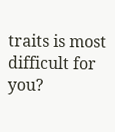traits is most difficult for you?